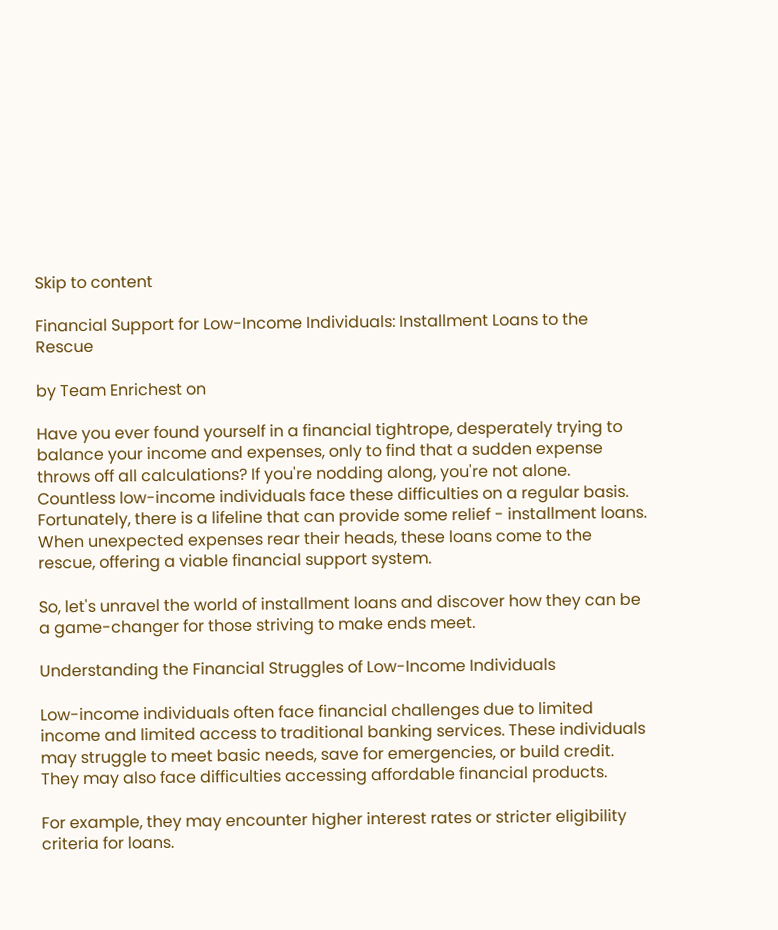Skip to content

Financial Support for Low-Income Individuals: Installment Loans to the Rescue

by Team Enrichest on

Have you ever found yourself in a financial tightrope, desperately trying to balance your income and expenses, only to find that a sudden expense throws off all calculations? If you're nodding along, you're not alone. Countless low-income individuals face these difficulties on a regular basis. Fortunately, there is a lifeline that can provide some relief - installment loans. When unexpected expenses rear their heads, these loans come to the rescue, offering a viable financial support system.

So, let's unravel the world of installment loans and discover how they can be a game-changer for those striving to make ends meet.

Understanding the Financial Struggles of Low-Income Individuals

Low-income individuals often face financial challenges due to limited income and limited access to traditional banking services. These individuals may struggle to meet basic needs, save for emergencies, or build credit. They may also face difficulties accessing affordable financial products.

For example, they may encounter higher interest rates or stricter eligibility criteria for loans.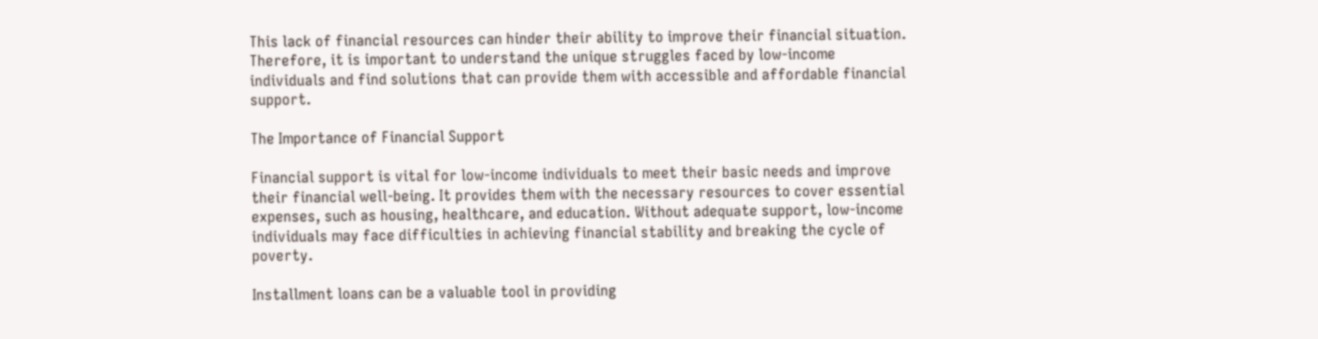This lack of financial resources can hinder their ability to improve their financial situation. Therefore, it is important to understand the unique struggles faced by low-income individuals and find solutions that can provide them with accessible and affordable financial support.

The Importance of Financial Support

Financial support is vital for low-income individuals to meet their basic needs and improve their financial well-being. It provides them with the necessary resources to cover essential expenses, such as housing, healthcare, and education. Without adequate support, low-income individuals may face difficulties in achieving financial stability and breaking the cycle of poverty.

Installment loans can be a valuable tool in providing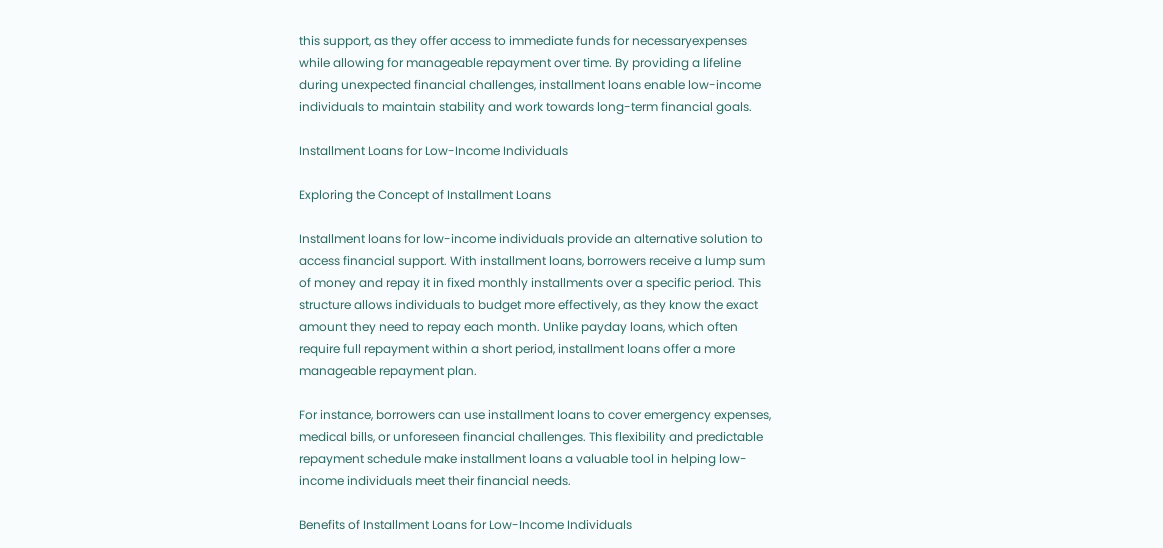this support, as they offer access to immediate funds for necessaryexpenses while allowing for manageable repayment over time. By providing a lifeline during unexpected financial challenges, installment loans enable low-income individuals to maintain stability and work towards long-term financial goals.

Installment Loans for Low-Income Individuals

Exploring the Concept of Installment Loans

Installment loans for low-income individuals provide an alternative solution to access financial support. With installment loans, borrowers receive a lump sum of money and repay it in fixed monthly installments over a specific period. This structure allows individuals to budget more effectively, as they know the exact amount they need to repay each month. Unlike payday loans, which often require full repayment within a short period, installment loans offer a more manageable repayment plan.

For instance, borrowers can use installment loans to cover emergency expenses, medical bills, or unforeseen financial challenges. This flexibility and predictable repayment schedule make installment loans a valuable tool in helping low-income individuals meet their financial needs.

Benefits of Installment Loans for Low-Income Individuals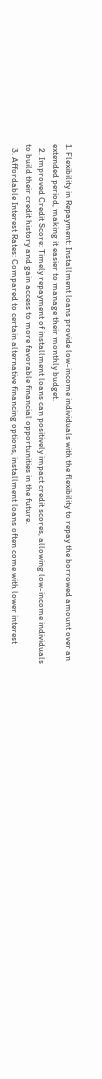1. Flexibility in Repayment: Installment loans provide low-income individuals with the flexibility to repay the borrowed amount over an extended period, making it easier to manage their monthly budget.
  2. Improved Credit Score: Timely repayment of installment loans can positively impact credit scores, allowing low-income individuals to build their credit history and gain access to more favorable financial opportunities in the future.
  3. Affordable Interest Rates: Compared to certain alternative financing options, installment loans often come with lower interest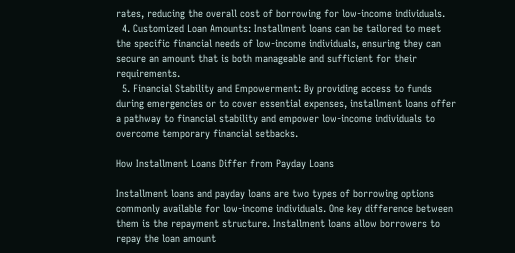rates, reducing the overall cost of borrowing for low-income individuals.
  4. Customized Loan Amounts: Installment loans can be tailored to meet the specific financial needs of low-income individuals, ensuring they can secure an amount that is both manageable and sufficient for their requirements.
  5. Financial Stability and Empowerment: By providing access to funds during emergencies or to cover essential expenses, installment loans offer a pathway to financial stability and empower low-income individuals to overcome temporary financial setbacks.

How Installment Loans Differ from Payday Loans

Installment loans and payday loans are two types of borrowing options commonly available for low-income individuals. One key difference between them is the repayment structure. Installment loans allow borrowers to repay the loan amount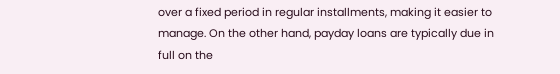over a fixed period in regular installments, making it easier to manage. On the other hand, payday loans are typically due in full on the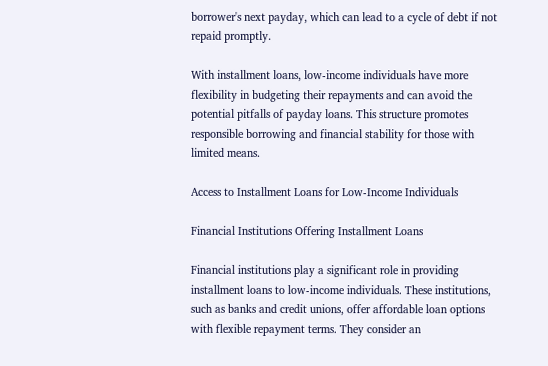borrower's next payday, which can lead to a cycle of debt if not repaid promptly.

With installment loans, low-income individuals have more flexibility in budgeting their repayments and can avoid the potential pitfalls of payday loans. This structure promotes responsible borrowing and financial stability for those with limited means.

Access to Installment Loans for Low-Income Individuals

Financial Institutions Offering Installment Loans

Financial institutions play a significant role in providing installment loans to low-income individuals. These institutions, such as banks and credit unions, offer affordable loan options with flexible repayment terms. They consider an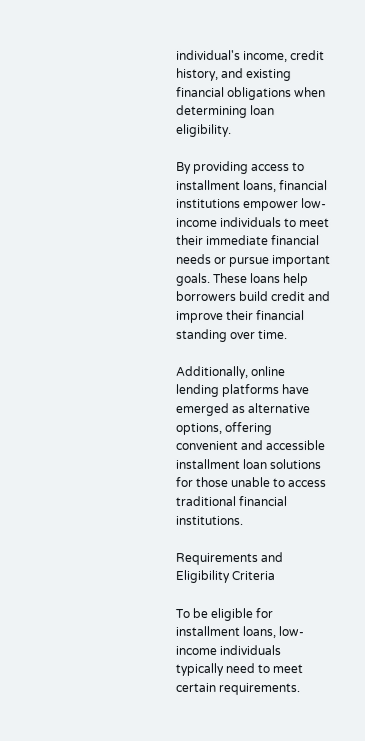individual's income, credit history, and existing financial obligations when determining loan eligibility.

By providing access to installment loans, financial institutions empower low-income individuals to meet their immediate financial needs or pursue important goals. These loans help borrowers build credit and improve their financial standing over time.

Additionally, online lending platforms have emerged as alternative options, offering convenient and accessible installment loan solutions for those unable to access traditional financial institutions.

Requirements and Eligibility Criteria

To be eligible for installment loans, low-income individuals typically need to meet certain requirements.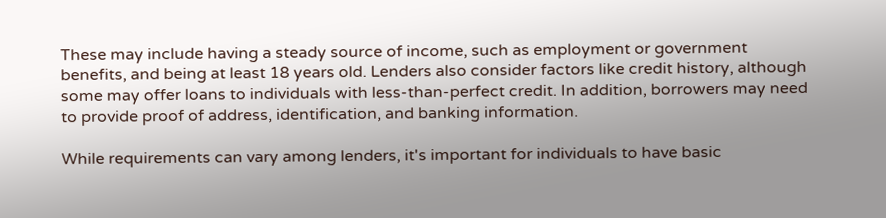These may include having a steady source of income, such as employment or government benefits, and being at least 18 years old. Lenders also consider factors like credit history, although some may offer loans to individuals with less-than-perfect credit. In addition, borrowers may need to provide proof of address, identification, and banking information.

While requirements can vary among lenders, it's important for individuals to have basic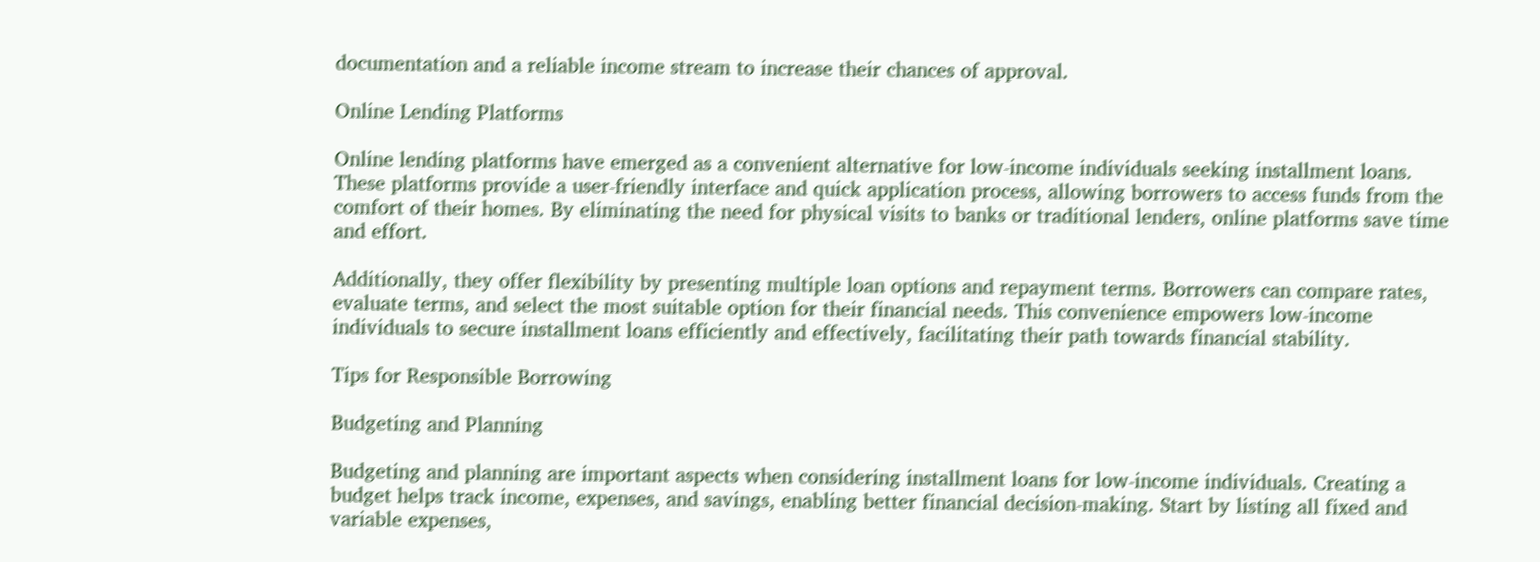documentation and a reliable income stream to increase their chances of approval.

Online Lending Platforms

Online lending platforms have emerged as a convenient alternative for low-income individuals seeking installment loans. These platforms provide a user-friendly interface and quick application process, allowing borrowers to access funds from the comfort of their homes. By eliminating the need for physical visits to banks or traditional lenders, online platforms save time and effort.

Additionally, they offer flexibility by presenting multiple loan options and repayment terms. Borrowers can compare rates, evaluate terms, and select the most suitable option for their financial needs. This convenience empowers low-income individuals to secure installment loans efficiently and effectively, facilitating their path towards financial stability.

Tips for Responsible Borrowing

Budgeting and Planning

Budgeting and planning are important aspects when considering installment loans for low-income individuals. Creating a budget helps track income, expenses, and savings, enabling better financial decision-making. Start by listing all fixed and variable expenses,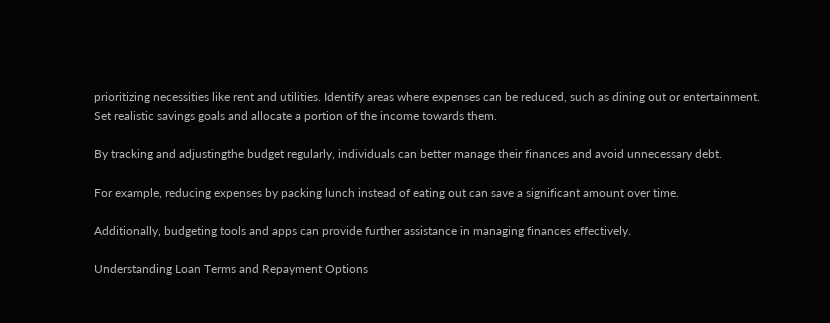prioritizing necessities like rent and utilities. Identify areas where expenses can be reduced, such as dining out or entertainment. Set realistic savings goals and allocate a portion of the income towards them.

By tracking and adjustingthe budget regularly, individuals can better manage their finances and avoid unnecessary debt.

For example, reducing expenses by packing lunch instead of eating out can save a significant amount over time.

Additionally, budgeting tools and apps can provide further assistance in managing finances effectively.

Understanding Loan Terms and Repayment Options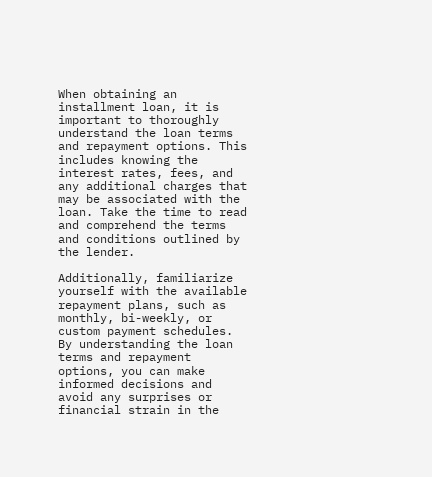When obtaining an installment loan, it is important to thoroughly understand the loan terms and repayment options. This includes knowing the interest rates, fees, and any additional charges that may be associated with the loan. Take the time to read and comprehend the terms and conditions outlined by the lender.

Additionally, familiarize yourself with the available repayment plans, such as monthly, bi-weekly, or custom payment schedules. By understanding the loan terms and repayment options, you can make informed decisions and avoid any surprises or financial strain in the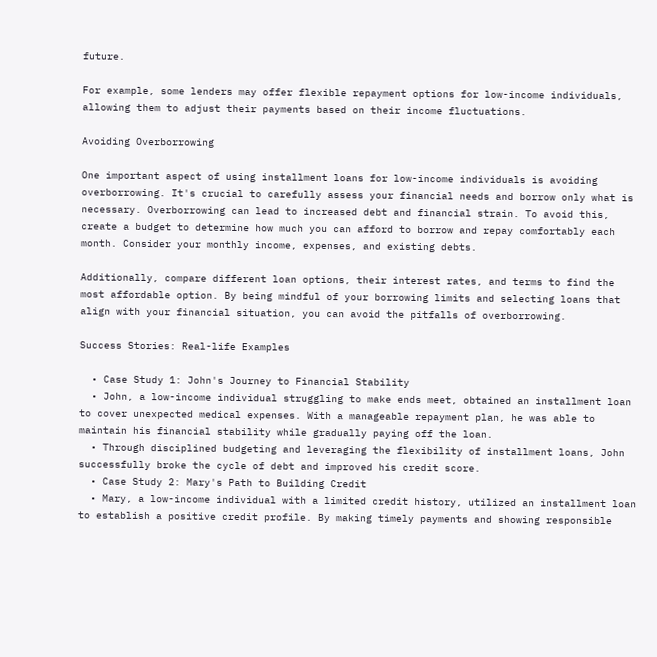future.

For example, some lenders may offer flexible repayment options for low-income individuals, allowing them to adjust their payments based on their income fluctuations.

Avoiding Overborrowing

One important aspect of using installment loans for low-income individuals is avoiding overborrowing. It's crucial to carefully assess your financial needs and borrow only what is necessary. Overborrowing can lead to increased debt and financial strain. To avoid this, create a budget to determine how much you can afford to borrow and repay comfortably each month. Consider your monthly income, expenses, and existing debts.

Additionally, compare different loan options, their interest rates, and terms to find the most affordable option. By being mindful of your borrowing limits and selecting loans that align with your financial situation, you can avoid the pitfalls of overborrowing.

Success Stories: Real-life Examples

  • Case Study 1: John's Journey to Financial Stability
  • John, a low-income individual struggling to make ends meet, obtained an installment loan to cover unexpected medical expenses. With a manageable repayment plan, he was able to maintain his financial stability while gradually paying off the loan.
  • Through disciplined budgeting and leveraging the flexibility of installment loans, John successfully broke the cycle of debt and improved his credit score.
  • Case Study 2: Mary's Path to Building Credit
  • Mary, a low-income individual with a limited credit history, utilized an installment loan to establish a positive credit profile. By making timely payments and showing responsible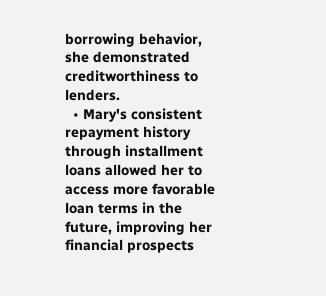borrowing behavior, she demonstrated creditworthiness to lenders.
  • Mary's consistent repayment history through installment loans allowed her to access more favorable loan terms in the future, improving her financial prospects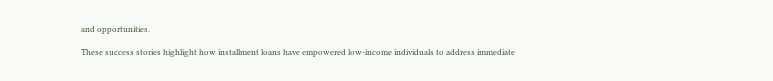and opportunities.

These success stories highlight how installment loans have empowered low-income individuals to address immediate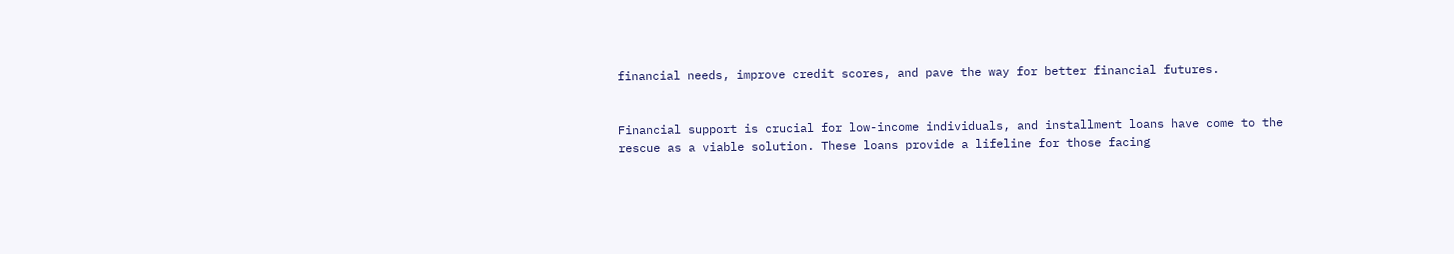financial needs, improve credit scores, and pave the way for better financial futures.


Financial support is crucial for low-income individuals, and installment loans have come to the rescue as a viable solution. These loans provide a lifeline for those facing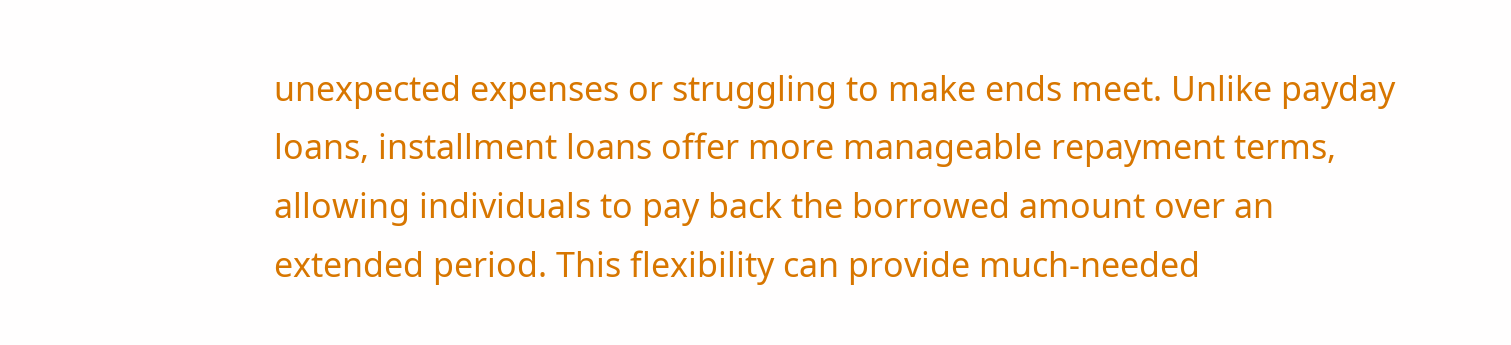unexpected expenses or struggling to make ends meet. Unlike payday loans, installment loans offer more manageable repayment terms, allowing individuals to pay back the borrowed amount over an extended period. This flexibility can provide much-needed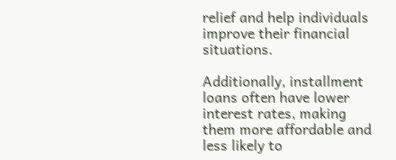relief and help individuals improve their financial situations.

Additionally, installment loans often have lower interest rates, making them more affordable and less likely to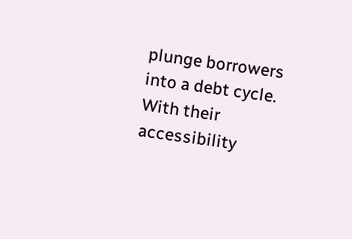plunge borrowers into a debt cycle. With their accessibility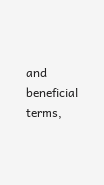and beneficial terms,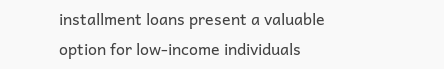installment loans present a valuable option for low-income individuals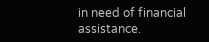in need of financial assistance.